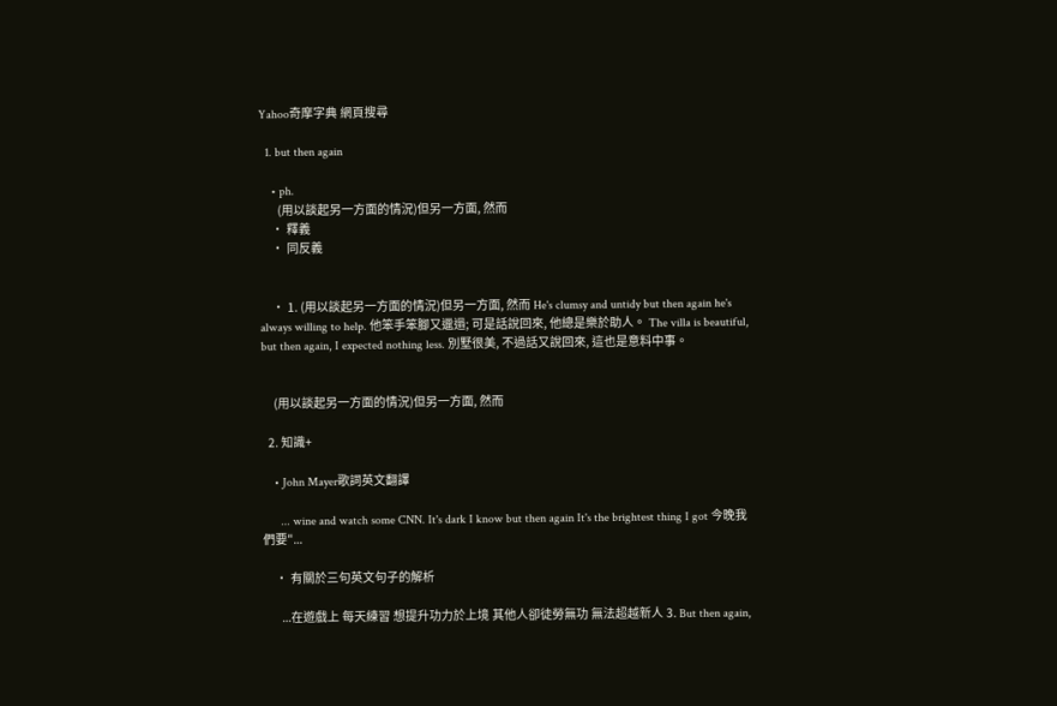Yahoo奇摩字典 網頁搜尋

  1. but then again

    • ph.
      (用以談起另一方面的情況)但另一方面, 然而
    • 釋義
    • 同反義


    • 1. (用以談起另一方面的情況)但另一方面, 然而 He's clumsy and untidy but then again he's always willing to help. 他笨手笨腳又邋遢; 可是話說回來, 他總是樂於助人。 The villa is beautiful, but then again, I expected nothing less. 別墅很美, 不過話又說回來, 這也是意料中事。


    (用以談起另一方面的情況)但另一方面, 然而

  2. 知識+

    • John Mayer歌詞英文翻譯

      ... wine and watch some CNN. It's dark I know but then again It's the brightest thing I got 今晚我們要"...

    • 有關於三句英文句子的解析

      ...在遊戲上 每天練習 想提升功力於上境 其他人卻徒勞無功 無法超越新人 3. But then again,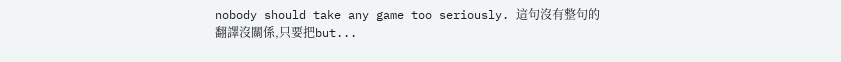nobody should take any game too seriously. 這句沒有整句的翻譯沒關係,只要把but...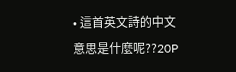• 這首英文詩的中文意思是什麼呢??20P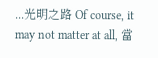...光明之路 Of course, it may not matter at all, 當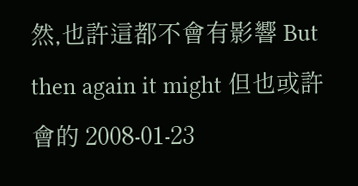然,也許這都不會有影響 But then again it might 但也或許會的 2008-01-23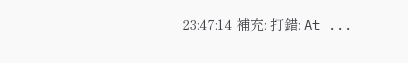23:47:14 補充: 打錯: At ...